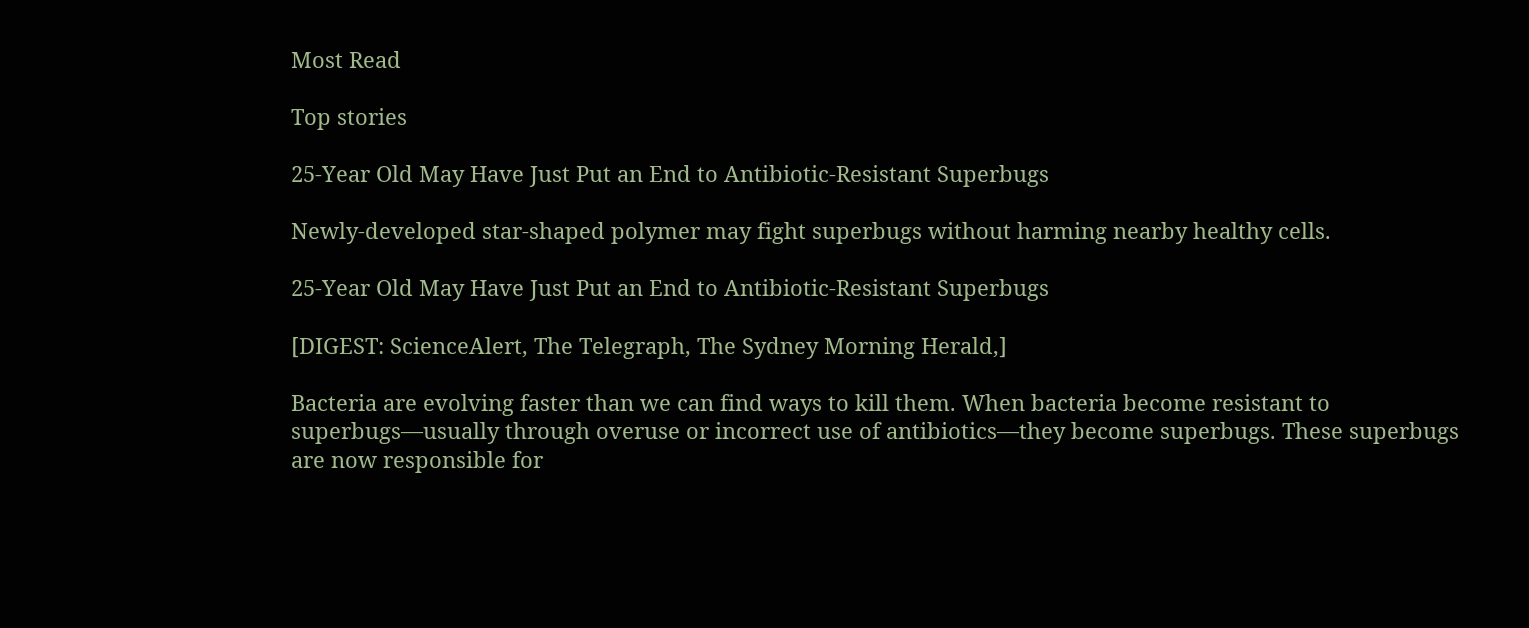Most Read

Top stories

25-Year Old May Have Just Put an End to Antibiotic-Resistant Superbugs

Newly-developed star-shaped polymer may fight superbugs without harming nearby healthy cells.

25-Year Old May Have Just Put an End to Antibiotic-Resistant Superbugs

[DIGEST: ScienceAlert, The Telegraph, The Sydney Morning Herald,]

Bacteria are evolving faster than we can find ways to kill them. When bacteria become resistant to superbugs—usually through overuse or incorrect use of antibiotics—they become superbugs. These superbugs are now responsible for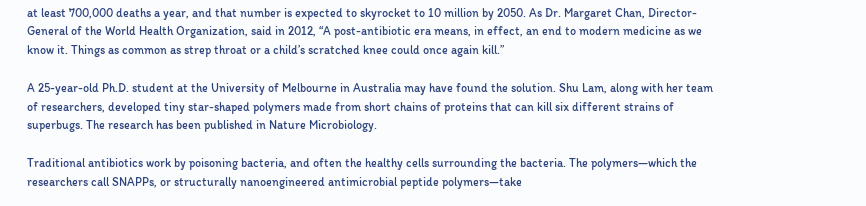at least 700,000 deaths a year, and that number is expected to skyrocket to 10 million by 2050. As Dr. Margaret Chan, Director-General of the World Health Organization, said in 2012, “A post-antibiotic era means, in effect, an end to modern medicine as we know it. Things as common as strep throat or a child’s scratched knee could once again kill.”

A 25-year-old Ph.D. student at the University of Melbourne in Australia may have found the solution. Shu Lam, along with her team of researchers, developed tiny star-shaped polymers made from short chains of proteins that can kill six different strains of superbugs. The research has been published in Nature Microbiology.

Traditional antibiotics work by poisoning bacteria, and often the healthy cells surrounding the bacteria. The polymers—which the researchers call SNAPPs, or structurally nanoengineered antimicrobial peptide polymers—take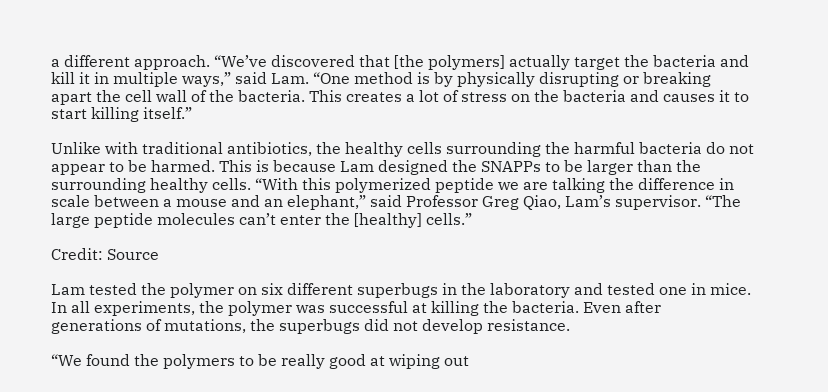a different approach. “We’ve discovered that [the polymers] actually target the bacteria and kill it in multiple ways,” said Lam. “One method is by physically disrupting or breaking apart the cell wall of the bacteria. This creates a lot of stress on the bacteria and causes it to start killing itself.”

Unlike with traditional antibiotics, the healthy cells surrounding the harmful bacteria do not appear to be harmed. This is because Lam designed the SNAPPs to be larger than the surrounding healthy cells. “With this polymerized peptide we are talking the difference in scale between a mouse and an elephant,” said Professor Greg Qiao, Lam’s supervisor. “The large peptide molecules can’t enter the [healthy] cells.”

Credit: Source

Lam tested the polymer on six different superbugs in the laboratory and tested one in mice. In all experiments, the polymer was successful at killing the bacteria. Even after generations of mutations, the superbugs did not develop resistance.

“We found the polymers to be really good at wiping out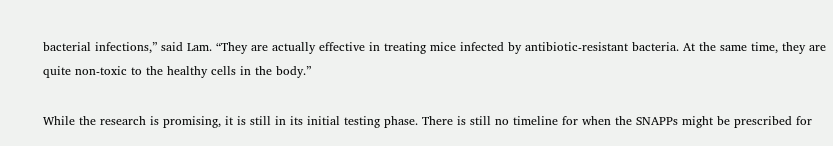bacterial infections,” said Lam. “They are actually effective in treating mice infected by antibiotic-resistant bacteria. At the same time, they are quite non-toxic to the healthy cells in the body.”

While the research is promising, it is still in its initial testing phase. There is still no timeline for when the SNAPPs might be prescribed for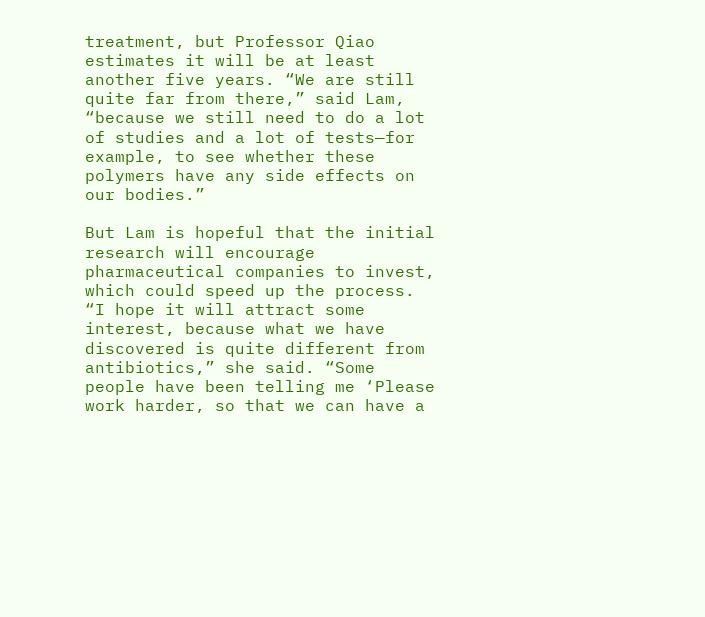treatment, but Professor Qiao estimates it will be at least another five years. “We are still quite far from there,” said Lam, “because we still need to do a lot of studies and a lot of tests—for example, to see whether these polymers have any side effects on our bodies.”

But Lam is hopeful that the initial research will encourage pharmaceutical companies to invest, which could speed up the process. “I hope it will attract some interest, because what we have discovered is quite different from antibiotics,” she said. “Some people have been telling me ‘Please work harder, so that we can have a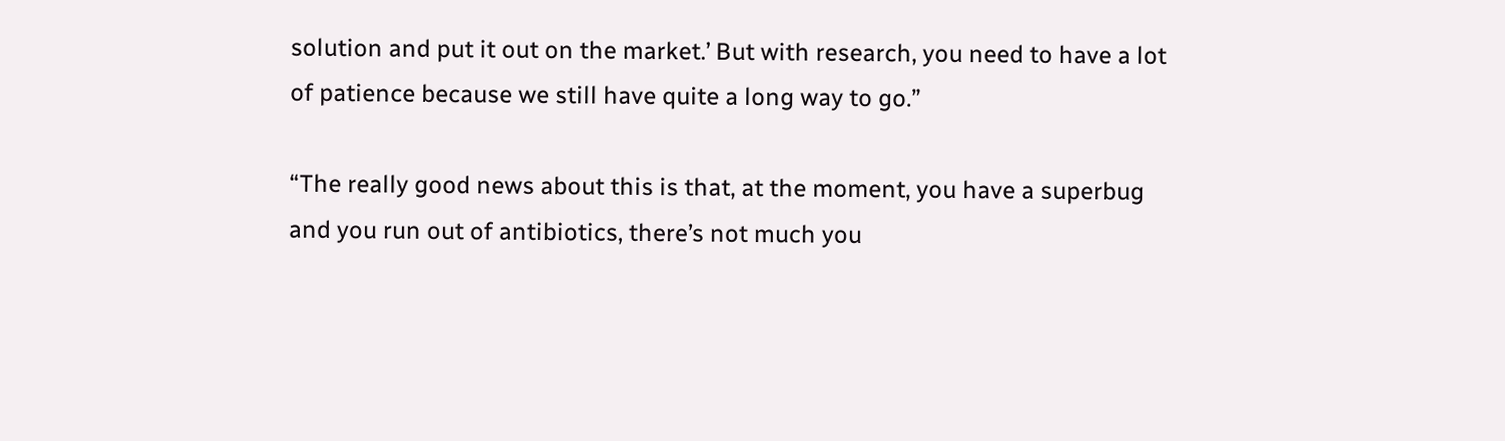solution and put it out on the market.’ But with research, you need to have a lot of patience because we still have quite a long way to go.”

“The really good news about this is that, at the moment, you have a superbug and you run out of antibiotics, there’s not much you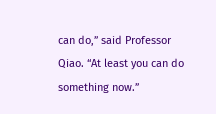can do,” said Professor Qiao. “At least you can do something now.”